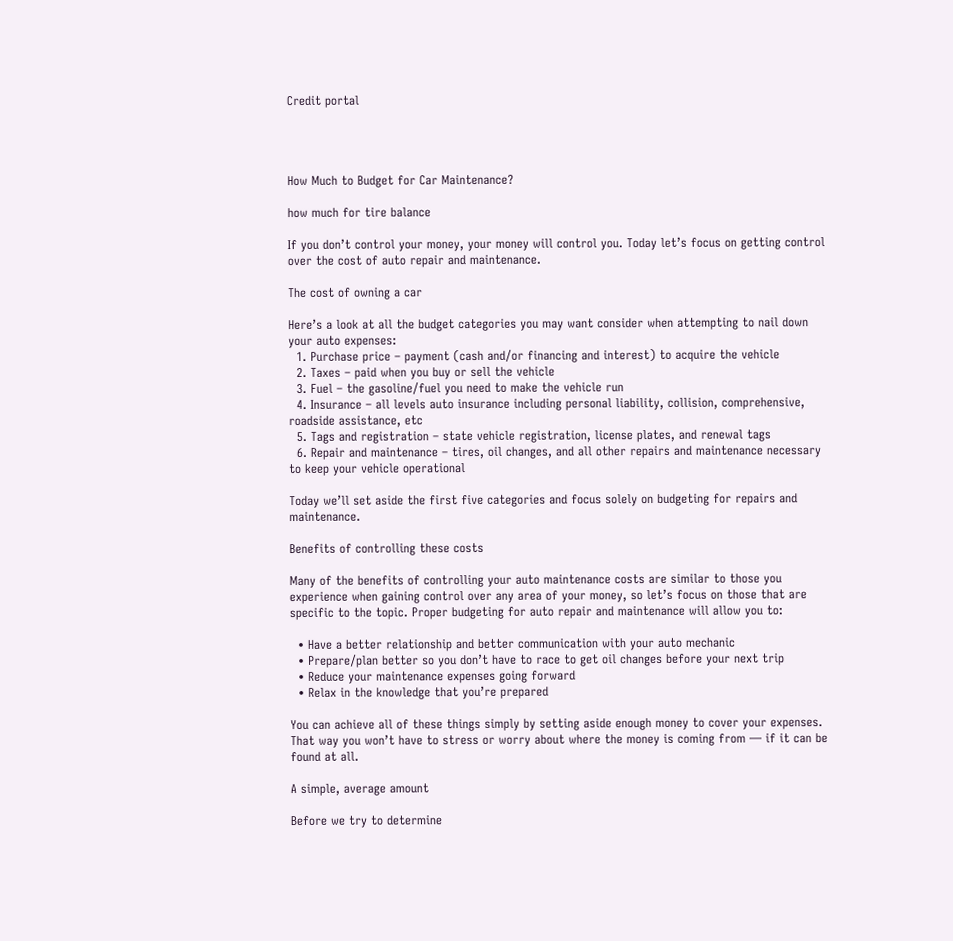Credit portal




How Much to Budget for Car Maintenance?

how much for tire balance

If you don’t control your money, your money will control you. Today let’s focus on getting control over the cost of auto repair and maintenance.

The cost of owning a car

Here’s a look at all the budget categories you may want consider when attempting to nail down your auto expenses:
  1. Purchase price – payment (cash and/or financing and interest) to acquire the vehicle
  2. Taxes – paid when you buy or sell the vehicle
  3. Fuel – the gasoline/fuel you need to make the vehicle run
  4. Insurance – all levels auto insurance including personal liability, collision, comprehensive, roadside assistance, etc
  5. Tags and registration – state vehicle registration, license plates, and renewal tags
  6. Repair and maintenance – tires, oil changes, and all other repairs and maintenance necessary to keep your vehicle operational

Today we’ll set aside the first five categories and focus solely on budgeting for repairs and maintenance.

Benefits of controlling these costs

Many of the benefits of controlling your auto maintenance costs are similar to those you experience when gaining control over any area of your money, so let’s focus on those that are specific to the topic. Proper budgeting for auto repair and maintenance will allow you to:

  • Have a better relationship and better communication with your auto mechanic
  • Prepare/plan better so you don’t have to race to get oil changes before your next trip
  • Reduce your maintenance expenses going forward
  • Relax in the knowledge that you’re prepared

You can achieve all of these things simply by setting aside enough money to cover your expenses. That way you won’t have to stress or worry about where the money is coming from — if it can be found at all.

A simple, average amount

Before we try to determine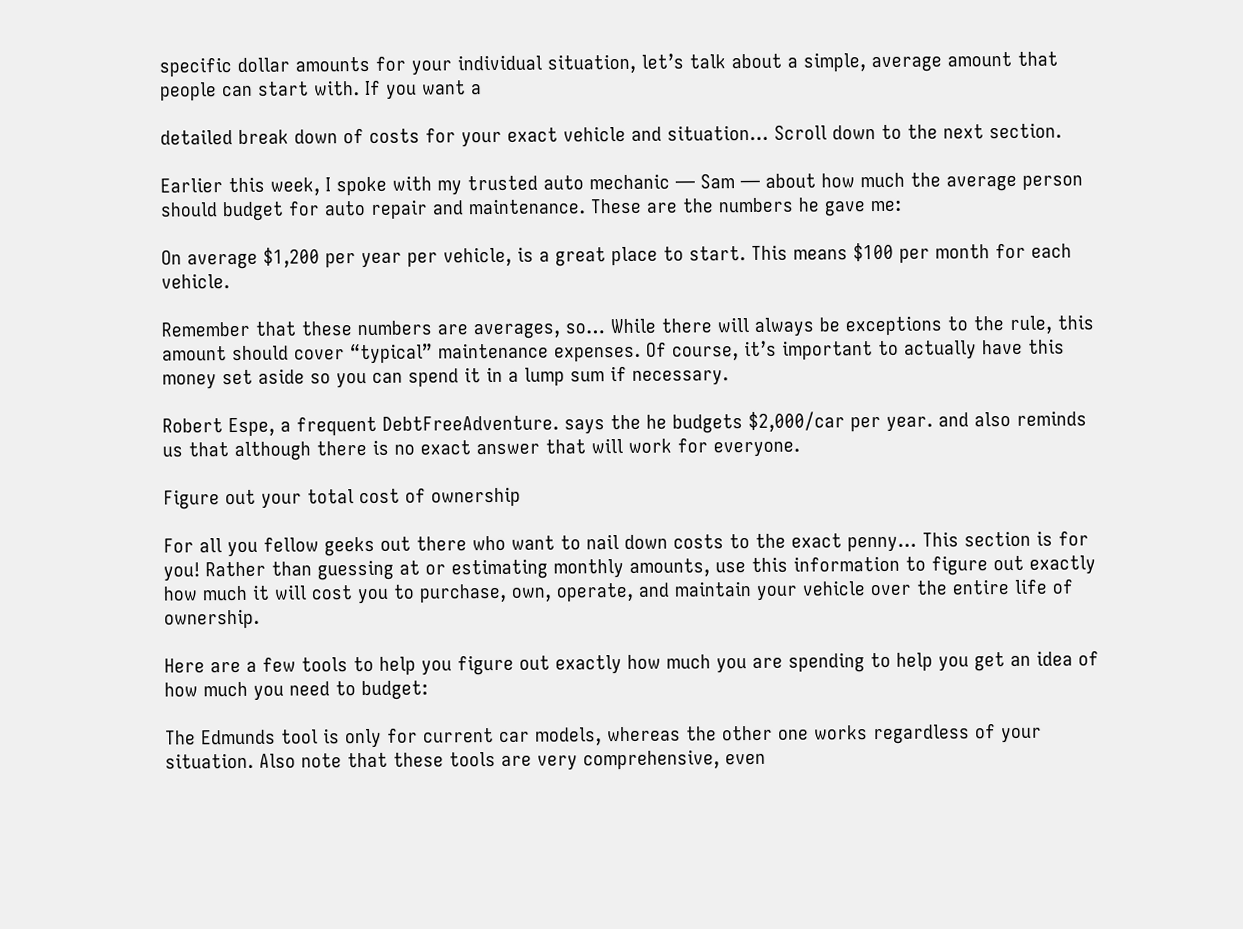specific dollar amounts for your individual situation, let’s talk about a simple, average amount that people can start with. If you want a

detailed break down of costs for your exact vehicle and situation… Scroll down to the next section.

Earlier this week, I spoke with my trusted auto mechanic — Sam — about how much the average person should budget for auto repair and maintenance. These are the numbers he gave me:

On average $1,200 per year per vehicle, is a great place to start. This means $100 per month for each vehicle.

Remember that these numbers are averages, so… While there will always be exceptions to the rule, this amount should cover “typical” maintenance expenses. Of course, it’s important to actually have this money set aside so you can spend it in a lump sum if necessary.

Robert Espe, a frequent DebtFreeAdventure. says the he budgets $2,000/car per year. and also reminds us that although there is no exact answer that will work for everyone.

Figure out your total cost of ownership

For all you fellow geeks out there who want to nail down costs to the exact penny… This section is for you! Rather than guessing at or estimating monthly amounts, use this information to figure out exactly how much it will cost you to purchase, own, operate, and maintain your vehicle over the entire life of ownership.

Here are a few tools to help you figure out exactly how much you are spending to help you get an idea of how much you need to budget:

The Edmunds tool is only for current car models, whereas the other one works regardless of your situation. Also note that these tools are very comprehensive, even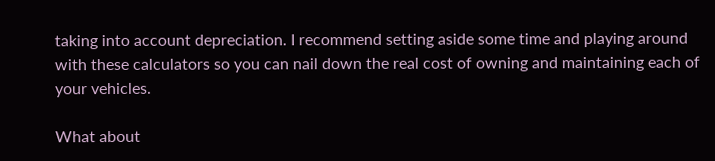taking into account depreciation. I recommend setting aside some time and playing around with these calculators so you can nail down the real cost of owning and maintaining each of your vehicles.

What about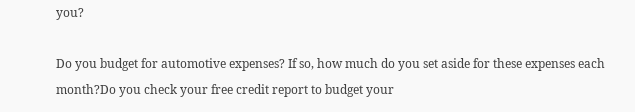you?

Do you budget for automotive expenses? If so, how much do you set aside for these expenses each month?Do you check your free credit report to budget your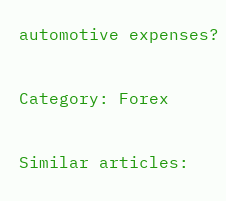automotive expenses?

Category: Forex

Similar articles: